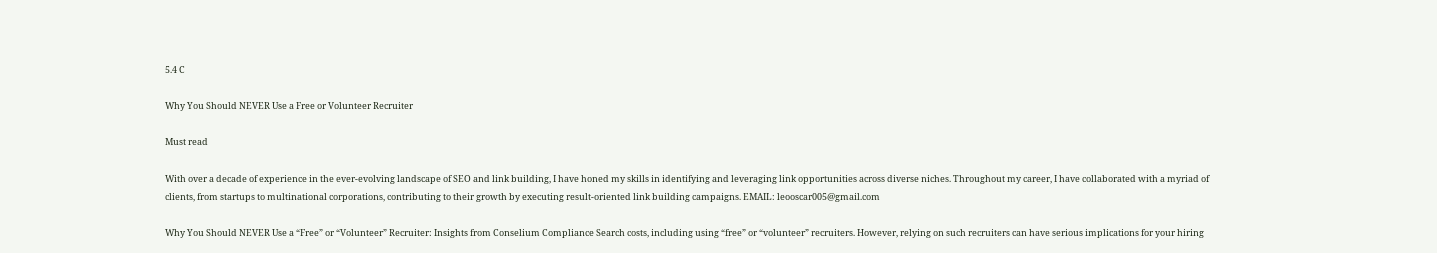5.4 C

Why You Should NEVER Use a Free or Volunteer Recruiter

Must read

With over a decade of experience in the ever-evolving landscape of SEO and link building, I have honed my skills in identifying and leveraging link opportunities across diverse niches. Throughout my career, I have collaborated with a myriad of clients, from startups to multinational corporations, contributing to their growth by executing result-oriented link building campaigns. EMAIL: leooscar005@gmail.com

Why You Should NEVER Use a “Free” or “Volunteer” Recruiter: Insights from Conselium Compliance Search costs, including using “free” or “volunteer” recruiters. However, relying on such recruiters can have serious implications for your hiring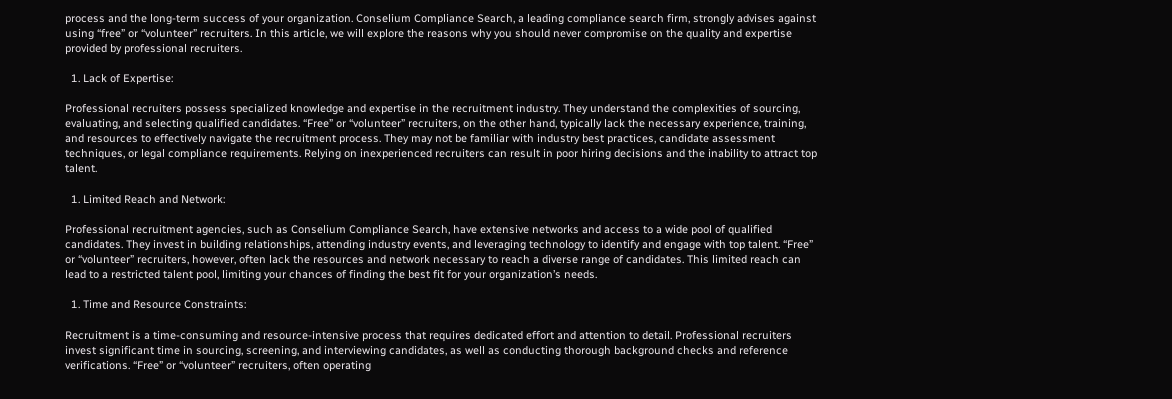process and the long-term success of your organization. Conselium Compliance Search, a leading compliance search firm, strongly advises against using “free” or “volunteer” recruiters. In this article, we will explore the reasons why you should never compromise on the quality and expertise provided by professional recruiters.

  1. Lack of Expertise:

Professional recruiters possess specialized knowledge and expertise in the recruitment industry. They understand the complexities of sourcing, evaluating, and selecting qualified candidates. “Free” or “volunteer” recruiters, on the other hand, typically lack the necessary experience, training, and resources to effectively navigate the recruitment process. They may not be familiar with industry best practices, candidate assessment techniques, or legal compliance requirements. Relying on inexperienced recruiters can result in poor hiring decisions and the inability to attract top talent.

  1. Limited Reach and Network:

Professional recruitment agencies, such as Conselium Compliance Search, have extensive networks and access to a wide pool of qualified candidates. They invest in building relationships, attending industry events, and leveraging technology to identify and engage with top talent. “Free” or “volunteer” recruiters, however, often lack the resources and network necessary to reach a diverse range of candidates. This limited reach can lead to a restricted talent pool, limiting your chances of finding the best fit for your organization’s needs.

  1. Time and Resource Constraints:

Recruitment is a time-consuming and resource-intensive process that requires dedicated effort and attention to detail. Professional recruiters invest significant time in sourcing, screening, and interviewing candidates, as well as conducting thorough background checks and reference verifications. “Free” or “volunteer” recruiters, often operating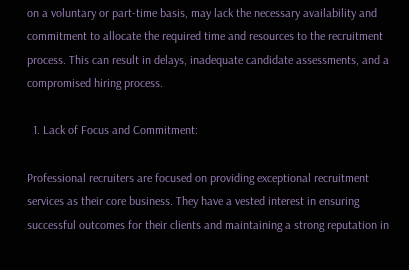on a voluntary or part-time basis, may lack the necessary availability and commitment to allocate the required time and resources to the recruitment process. This can result in delays, inadequate candidate assessments, and a compromised hiring process.

  1. Lack of Focus and Commitment:

Professional recruiters are focused on providing exceptional recruitment services as their core business. They have a vested interest in ensuring successful outcomes for their clients and maintaining a strong reputation in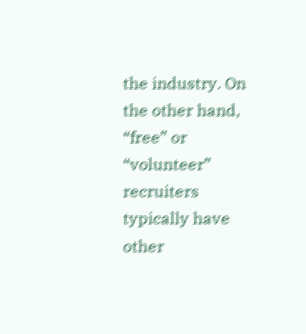the industry. On the other hand, “free” or “volunteer” recruiters typically have other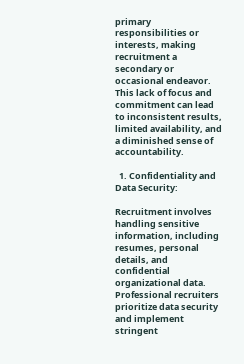primary responsibilities or interests, making recruitment a secondary or occasional endeavor. This lack of focus and commitment can lead to inconsistent results, limited availability, and a diminished sense of accountability.

  1. Confidentiality and Data Security:

Recruitment involves handling sensitive information, including resumes, personal details, and confidential organizational data. Professional recruiters prioritize data security and implement stringent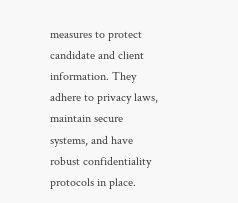measures to protect candidate and client information. They adhere to privacy laws, maintain secure systems, and have robust confidentiality protocols in place.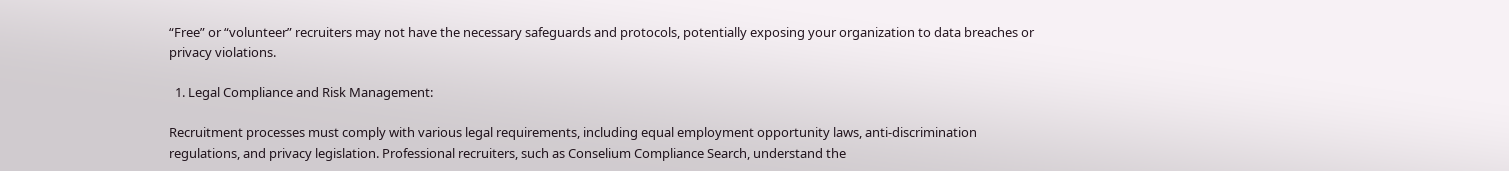“Free” or “volunteer” recruiters may not have the necessary safeguards and protocols, potentially exposing your organization to data breaches or privacy violations.

  1. Legal Compliance and Risk Management:

Recruitment processes must comply with various legal requirements, including equal employment opportunity laws, anti-discrimination regulations, and privacy legislation. Professional recruiters, such as Conselium Compliance Search, understand the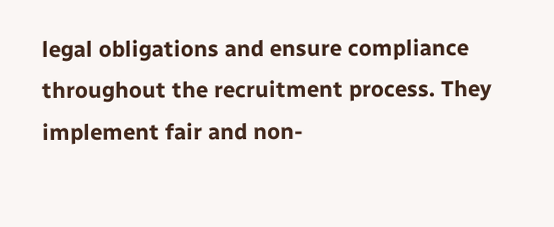legal obligations and ensure compliance throughout the recruitment process. They implement fair and non-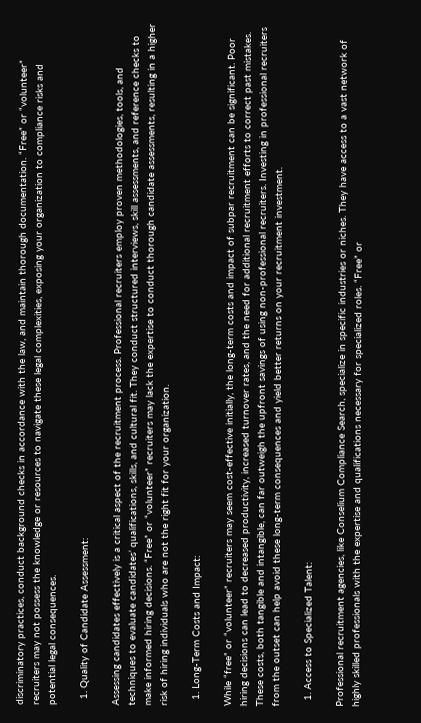discriminatory practices, conduct background checks in accordance with the law, and maintain thorough documentation. “Free” or “volunteer” recruiters may not possess the knowledge or resources to navigate these legal complexities, exposing your organization to compliance risks and potential legal consequences.

  1. Quality of Candidate Assessment:

Assessing candidates effectively is a critical aspect of the recruitment process. Professional recruiters employ proven methodologies, tools, and techniques to evaluate candidates’ qualifications, skills, and cultural fit. They conduct structured interviews, skill assessments, and reference checks to make informed hiring decisions. “Free” or “volunteer” recruiters may lack the expertise to conduct thorough candidate assessments, resulting in a higher risk of hiring individuals who are not the right fit for your organization.

  1. Long-Term Costs and Impact:

While “free” or “volunteer” recruiters may seem cost-effective initially, the long-term costs and impact of subpar recruitment can be significant. Poor hiring decisions can lead to decreased productivity, increased turnover rates, and the need for additional recruitment efforts to correct past mistakes. These costs, both tangible and intangible, can far outweigh the upfront savings of using non-professional recruiters. Investing in professional recruiters from the outset can help avoid these long-term consequences and yield better returns on your recruitment investment.

  1. Access to Specialized Talent:

Professional recruitment agencies, like Conselium Compliance Search, specialize in specific industries or niches. They have access to a vast network of highly skilled professionals with the expertise and qualifications necessary for specialized roles. “Free” or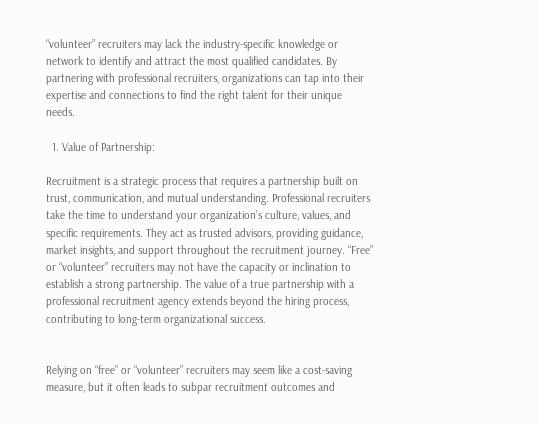“volunteer” recruiters may lack the industry-specific knowledge or network to identify and attract the most qualified candidates. By partnering with professional recruiters, organizations can tap into their expertise and connections to find the right talent for their unique needs.

  1. Value of Partnership:

Recruitment is a strategic process that requires a partnership built on trust, communication, and mutual understanding. Professional recruiters take the time to understand your organization’s culture, values, and specific requirements. They act as trusted advisors, providing guidance, market insights, and support throughout the recruitment journey. “Free” or “volunteer” recruiters may not have the capacity or inclination to establish a strong partnership. The value of a true partnership with a professional recruitment agency extends beyond the hiring process, contributing to long-term organizational success.


Relying on “free” or “volunteer” recruiters may seem like a cost-saving measure, but it often leads to subpar recruitment outcomes and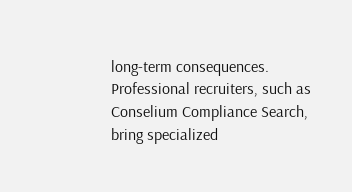long-term consequences. Professional recruiters, such as Conselium Compliance Search, bring specialized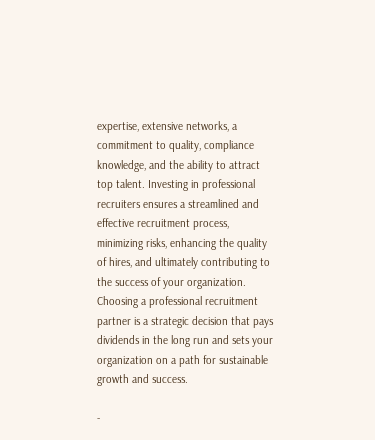expertise, extensive networks, a commitment to quality, compliance knowledge, and the ability to attract top talent. Investing in professional recruiters ensures a streamlined and effective recruitment process, minimizing risks, enhancing the quality of hires, and ultimately contributing to the success of your organization. Choosing a professional recruitment partner is a strategic decision that pays dividends in the long run and sets your organization on a path for sustainable growth and success.

-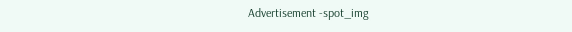Advertisement -spot_img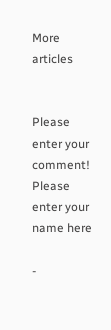More articles


Please enter your comment!
Please enter your name here

-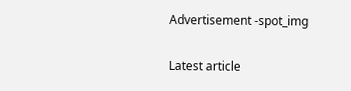Advertisement -spot_img

Latest article